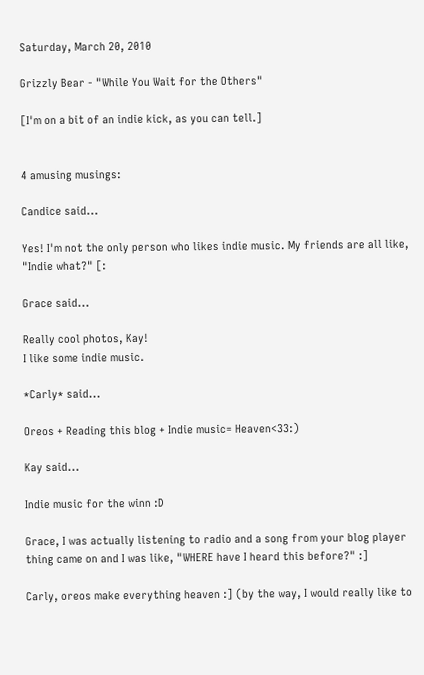Saturday, March 20, 2010

Grizzly Bear - "While You Wait for the Others"

[I'm on a bit of an indie kick, as you can tell.]


4 amusing musings:

Candice said...

Yes! I'm not the only person who likes indie music. My friends are all like, "Indie what?" [:

Grace said...

Really cool photos, Kay!
I like some indie music.

*Carly* said...

Oreos + Reading this blog + Indie music= Heaven<33:)

Kay said...

Indie music for the winn :D

Grace, I was actually listening to radio and a song from your blog player thing came on and I was like, "WHERE have I heard this before?" :]

Carly, oreos make everything heaven :] (by the way, I would really like to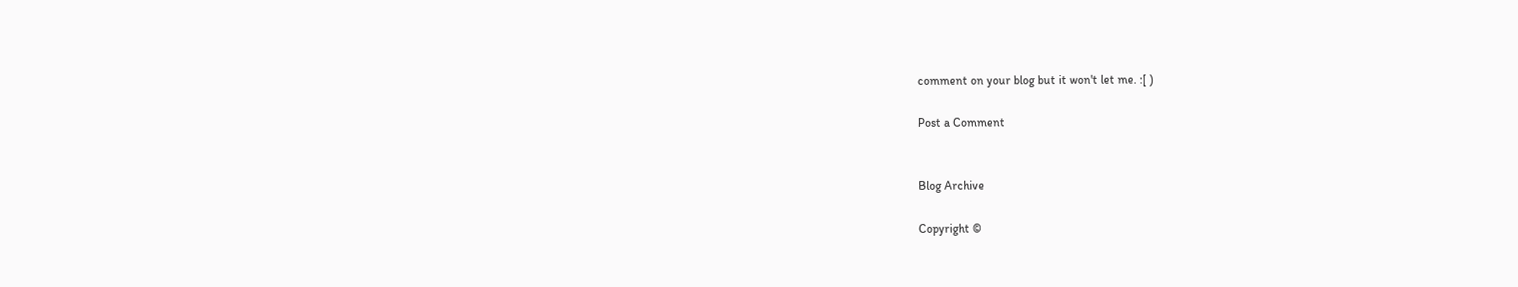comment on your blog but it won't let me. :[ )

Post a Comment


Blog Archive

Copyright ©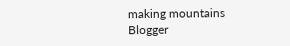making mountains
Blogger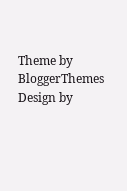Theme by BloggerThemes Design by